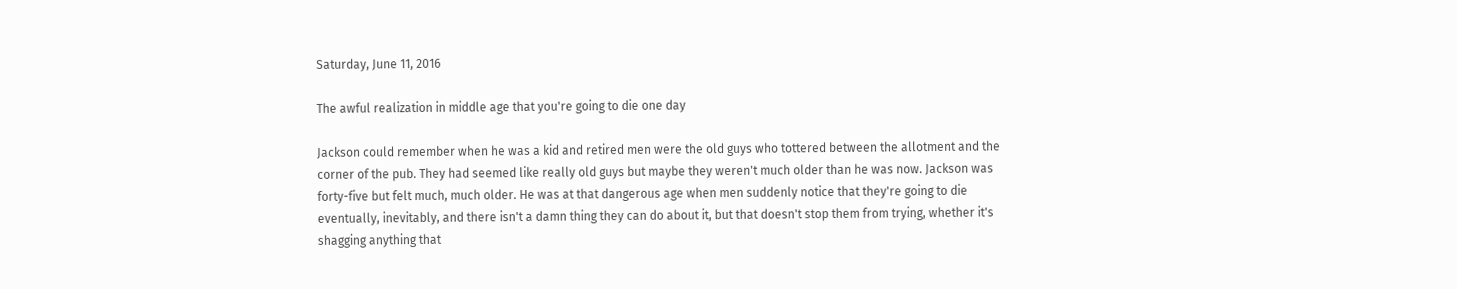Saturday, June 11, 2016

The awful realization in middle age that you're going to die one day

Jackson could remember when he was a kid and retired men were the old guys who tottered between the allotment and the corner of the pub. They had seemed like really old guys but maybe they weren't much older than he was now. Jackson was forty-five but felt much, much older. He was at that dangerous age when men suddenly notice that they're going to die eventually, inevitably, and there isn't a damn thing they can do about it, but that doesn't stop them from trying, whether it's shagging anything that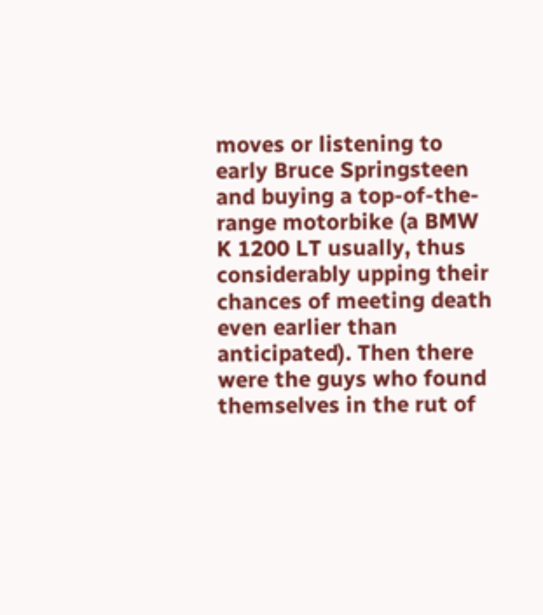moves or listening to early Bruce Springsteen and buying a top-of-the-range motorbike (a BMW K 1200 LT usually, thus considerably upping their chances of meeting death even earlier than anticipated). Then there were the guys who found themselves in the rut of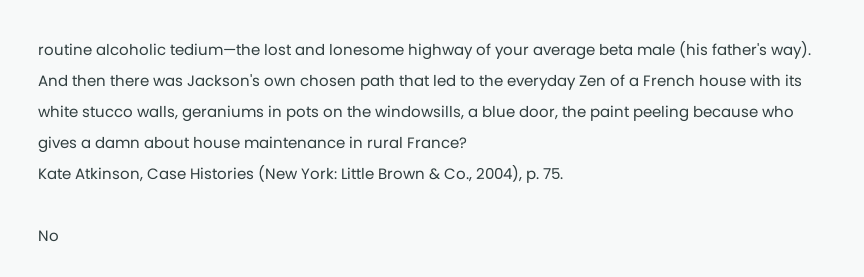routine alcoholic tedium—the lost and lonesome highway of your average beta male (his father's way). And then there was Jackson's own chosen path that led to the everyday Zen of a French house with its white stucco walls, geraniums in pots on the windowsills, a blue door, the paint peeling because who gives a damn about house maintenance in rural France?
Kate Atkinson, Case Histories (New York: Little Brown & Co., 2004), p. 75.

No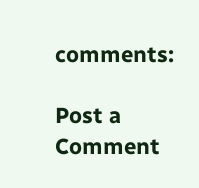comments:

Post a Comment